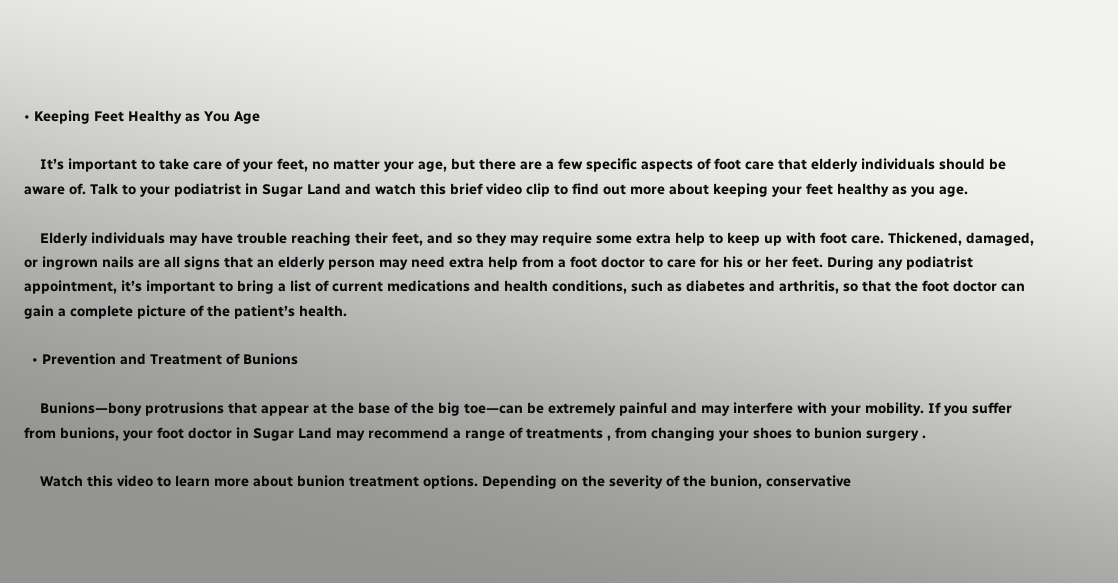• Keeping Feet Healthy as You Age

    It’s important to take care of your feet, no matter your age, but there are a few specific aspects of foot care that elderly individuals should be aware of. Talk to your podiatrist in Sugar Land and watch this brief video clip to find out more about keeping your feet healthy as you age.

    Elderly individuals may have trouble reaching their feet, and so they may require some extra help to keep up with foot care. Thickened, damaged, or ingrown nails are all signs that an elderly person may need extra help from a foot doctor to care for his or her feet. During any podiatrist appointment, it’s important to bring a list of current medications and health conditions, such as diabetes and arthritis, so that the foot doctor can gain a complete picture of the patient’s health.

  • Prevention and Treatment of Bunions

    Bunions—bony protrusions that appear at the base of the big toe—can be extremely painful and may interfere with your mobility. If you suffer from bunions, your foot doctor in Sugar Land may recommend a range of treatments , from changing your shoes to bunion surgery .

    Watch this video to learn more about bunion treatment options. Depending on the severity of the bunion, conservative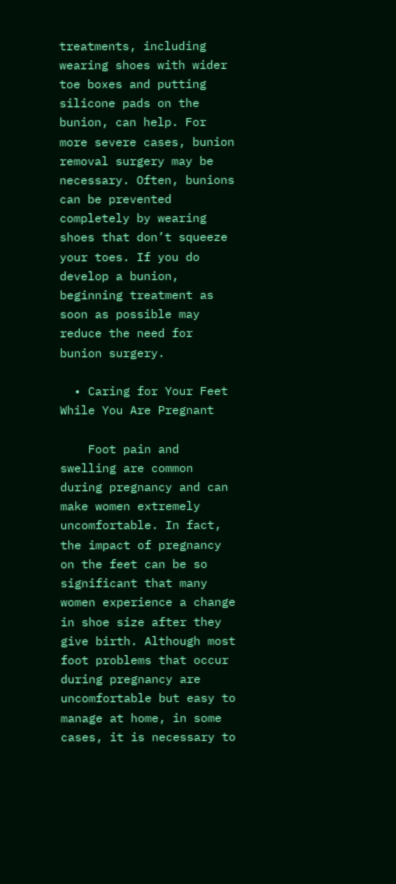treatments, including wearing shoes with wider toe boxes and putting silicone pads on the bunion, can help. For more severe cases, bunion removal surgery may be necessary. Often, bunions can be prevented completely by wearing shoes that don’t squeeze your toes. If you do develop a bunion, beginning treatment as soon as possible may reduce the need for bunion surgery.

  • Caring for Your Feet While You Are Pregnant

    Foot pain and swelling are common during pregnancy and can make women extremely uncomfortable. In fact, the impact of pregnancy on the feet can be so significant that many women experience a change in shoe size after they give birth. Although most foot problems that occur during pregnancy are uncomfortable but easy to manage at home, in some cases, it is necessary to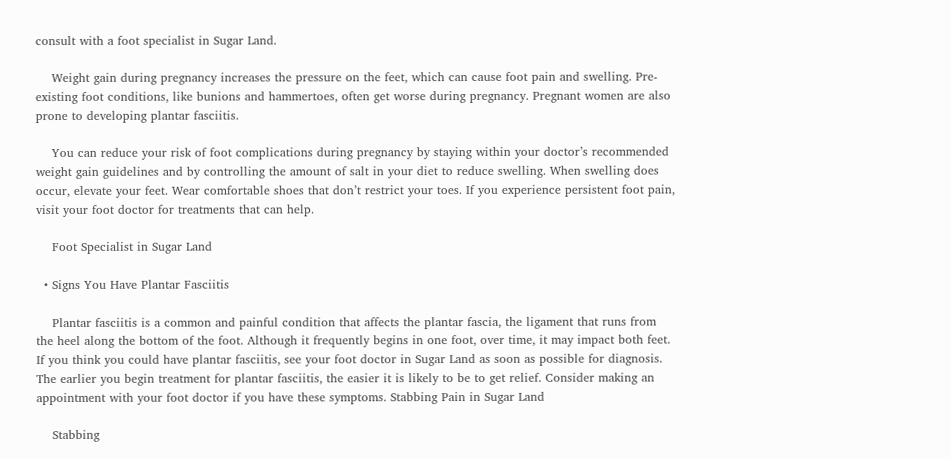consult with a foot specialist in Sugar Land.

    Weight gain during pregnancy increases the pressure on the feet, which can cause foot pain and swelling. Pre-existing foot conditions, like bunions and hammertoes, often get worse during pregnancy. Pregnant women are also prone to developing plantar fasciitis.

    You can reduce your risk of foot complications during pregnancy by staying within your doctor’s recommended weight gain guidelines and by controlling the amount of salt in your diet to reduce swelling. When swelling does occur, elevate your feet. Wear comfortable shoes that don’t restrict your toes. If you experience persistent foot pain, visit your foot doctor for treatments that can help.

    Foot Specialist in Sugar Land

  • Signs You Have Plantar Fasciitis

    Plantar fasciitis is a common and painful condition that affects the plantar fascia, the ligament that runs from the heel along the bottom of the foot. Although it frequently begins in one foot, over time, it may impact both feet. If you think you could have plantar fasciitis, see your foot doctor in Sugar Land as soon as possible for diagnosis. The earlier you begin treatment for plantar fasciitis, the easier it is likely to be to get relief. Consider making an appointment with your foot doctor if you have these symptoms. Stabbing Pain in Sugar Land

    Stabbing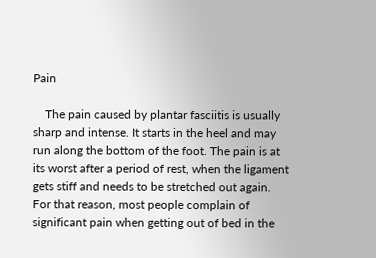Pain

    The pain caused by plantar fasciitis is usually sharp and intense. It starts in the heel and may run along the bottom of the foot. The pain is at its worst after a period of rest, when the ligament gets stiff and needs to be stretched out again. For that reason, most people complain of significant pain when getting out of bed in the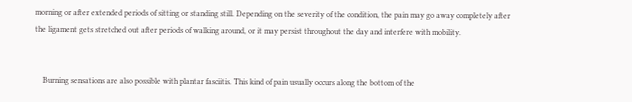morning or after extended periods of sitting or standing still. Depending on the severity of the condition, the pain may go away completely after the ligament gets stretched out after periods of walking around, or it may persist throughout the day and interfere with mobility.


    Burning sensations are also possible with plantar fasciitis. This kind of pain usually occurs along the bottom of the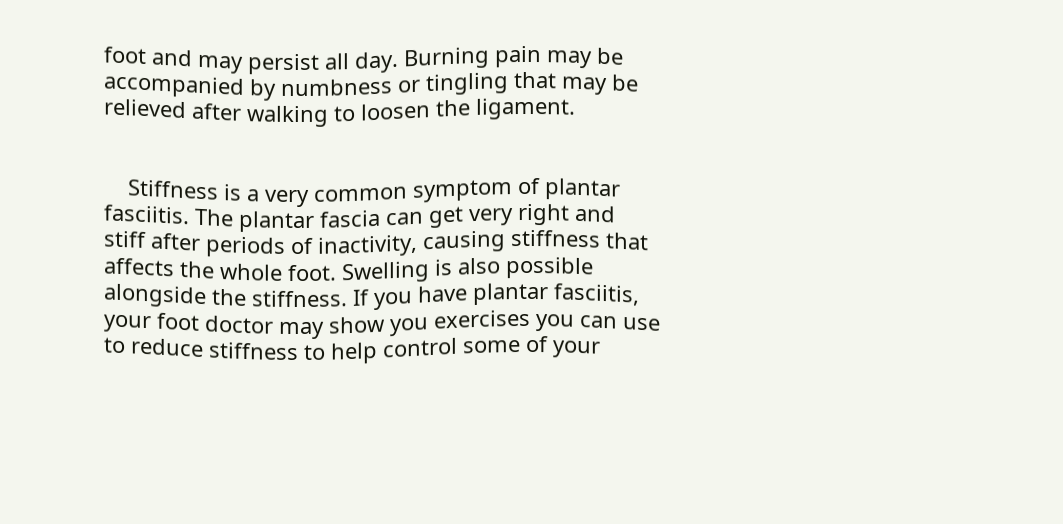foot and may persist all day. Burning pain may be accompanied by numbness or tingling that may be relieved after walking to loosen the ligament.


    Stiffness is a very common symptom of plantar fasciitis. The plantar fascia can get very right and stiff after periods of inactivity, causing stiffness that affects the whole foot. Swelling is also possible alongside the stiffness. If you have plantar fasciitis, your foot doctor may show you exercises you can use to reduce stiffness to help control some of your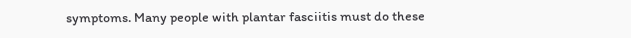symptoms. Many people with plantar fasciitis must do these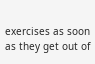exercises as soon as they get out of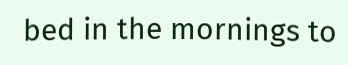bed in the mornings to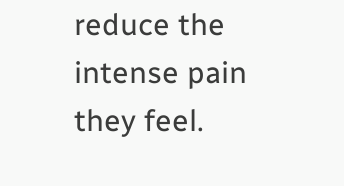reduce the intense pain they feel.